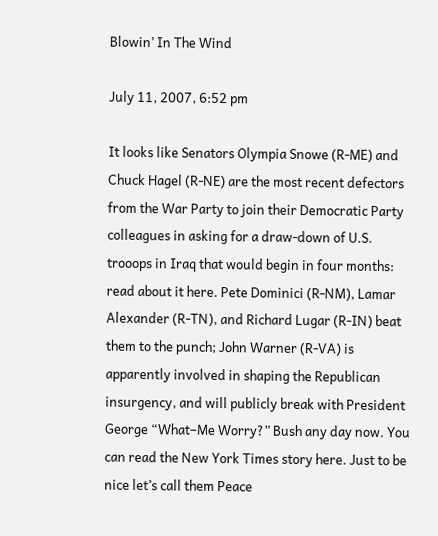Blowin’ In The Wind

July 11, 2007, 6:52 pm

It looks like Senators Olympia Snowe (R-ME) and Chuck Hagel (R-NE) are the most recent defectors from the War Party to join their Democratic Party colleagues in asking for a draw-down of U.S. trooops in Iraq that would begin in four months: read about it here. Pete Dominici (R-NM), Lamar Alexander (R-TN), and Richard Lugar (R-IN) beat them to the punch; John Warner (R-VA) is apparently involved in shaping the Republican insurgency, and will publicly break with President George “What–Me Worry?” Bush any day now. You can read the New York Times story here. Just to be nice let’s call them Peace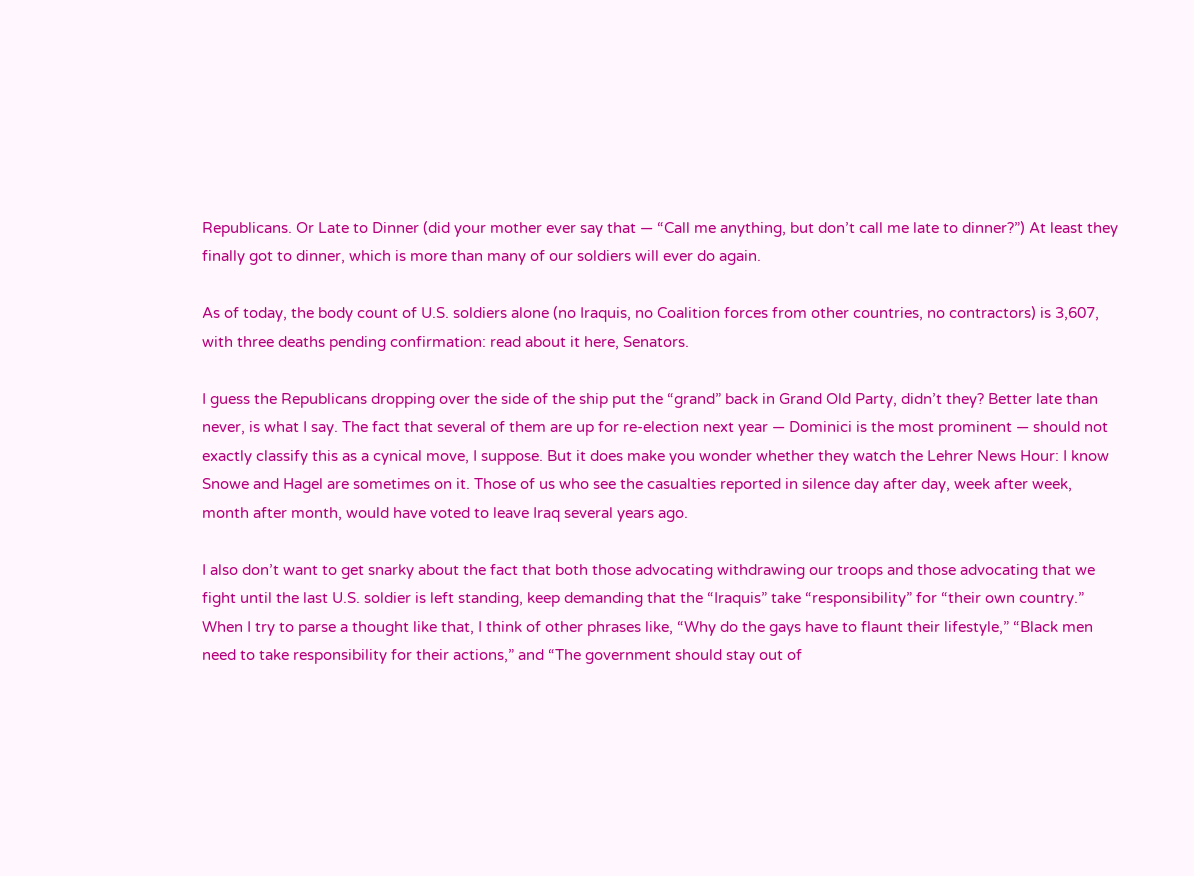Republicans. Or Late to Dinner (did your mother ever say that — “Call me anything, but don’t call me late to dinner?”) At least they finally got to dinner, which is more than many of our soldiers will ever do again.

As of today, the body count of U.S. soldiers alone (no Iraquis, no Coalition forces from other countries, no contractors) is 3,607, with three deaths pending confirmation: read about it here, Senators.

I guess the Republicans dropping over the side of the ship put the “grand” back in Grand Old Party, didn’t they? Better late than never, is what I say. The fact that several of them are up for re-election next year — Dominici is the most prominent — should not exactly classify this as a cynical move, I suppose. But it does make you wonder whether they watch the Lehrer News Hour: I know Snowe and Hagel are sometimes on it. Those of us who see the casualties reported in silence day after day, week after week, month after month, would have voted to leave Iraq several years ago.

I also don’t want to get snarky about the fact that both those advocating withdrawing our troops and those advocating that we fight until the last U.S. soldier is left standing, keep demanding that the “Iraquis” take “responsibility” for “their own country.” When I try to parse a thought like that, I think of other phrases like, “Why do the gays have to flaunt their lifestyle,” “Black men need to take responsibility for their actions,” and “The government should stay out of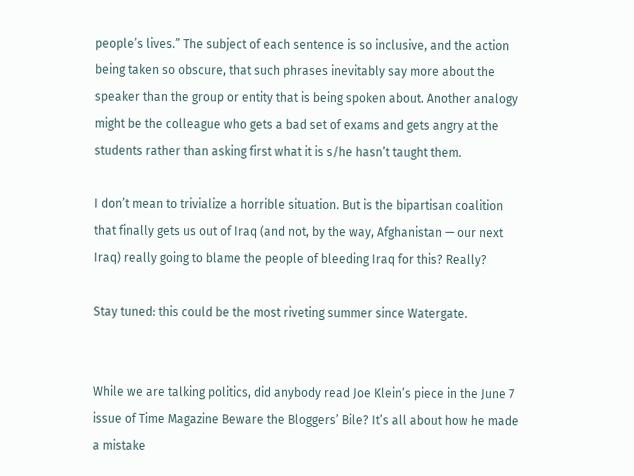people’s lives.” The subject of each sentence is so inclusive, and the action being taken so obscure, that such phrases inevitably say more about the speaker than the group or entity that is being spoken about. Another analogy might be the colleague who gets a bad set of exams and gets angry at the students rather than asking first what it is s/he hasn’t taught them.

I don’t mean to trivialize a horrible situation. But is the bipartisan coalition that finally gets us out of Iraq (and not, by the way, Afghanistan — our next Iraq) really going to blame the people of bleeding Iraq for this? Really?

Stay tuned: this could be the most riveting summer since Watergate.


While we are talking politics, did anybody read Joe Klein’s piece in the June 7 issue of Time Magazine Beware the Bloggers’ Bile? It’s all about how he made a mistake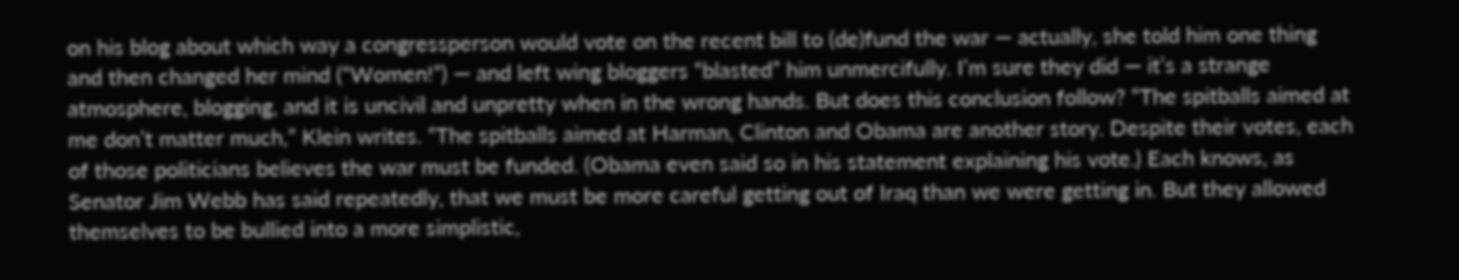on his blog about which way a congressperson would vote on the recent bill to (de)fund the war — actually, she told him one thing and then changed her mind (“Women!”) — and left wing bloggers “blasted” him unmercifully. I’m sure they did — it’s a strange atmosphere, blogging, and it is uncivil and unpretty when in the wrong hands. But does this conclusion follow? “The spitballs aimed at me don’t matter much,” Klein writes. “The spitballs aimed at Harman, Clinton and Obama are another story. Despite their votes, each of those politicians believes the war must be funded. (Obama even said so in his statement explaining his vote.) Each knows, as Senator Jim Webb has said repeatedly, that we must be more careful getting out of Iraq than we were getting in. But they allowed themselves to be bullied into a more simplistic,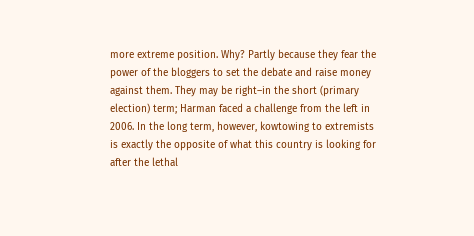more extreme position. Why? Partly because they fear the power of the bloggers to set the debate and raise money against them. They may be right–in the short (primary election) term; Harman faced a challenge from the left in 2006. In the long term, however, kowtowing to extremists is exactly the opposite of what this country is looking for after the lethal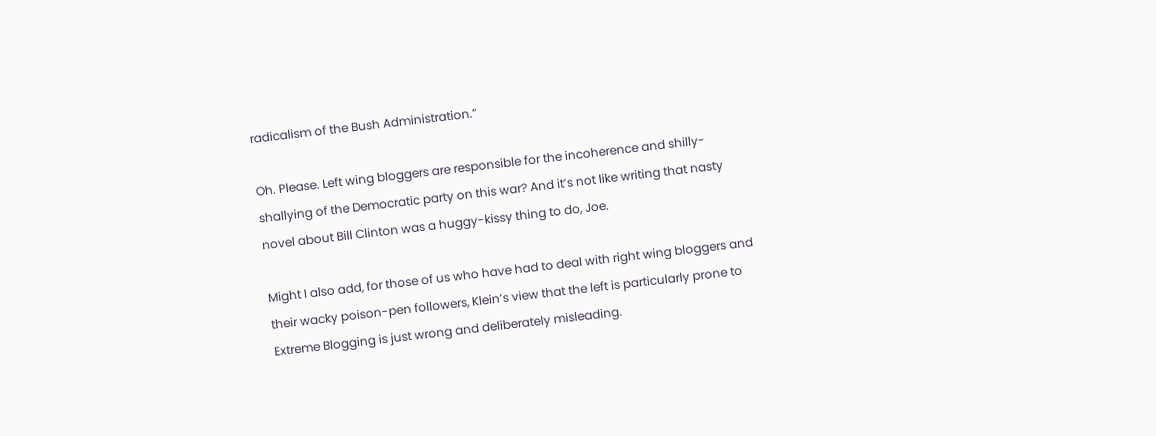radicalism of the Bush Administration.”

Oh. Please. Left wing bloggers are responsible for the incoherence and shilly-shallying of the Democratic party on this war? And it’s not like writing that nasty novel about Bill Clinton was a huggy-kissy thing to do, Joe.

Might I also add, for those of us who have had to deal with right wing bloggers and their wacky poison-pen followers, Klein’s view that the left is particularly prone to Extreme Blogging is just wrong and deliberately misleading.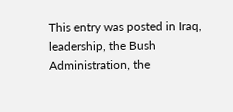This entry was posted in Iraq, leadership, the Bush Administration, the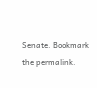Senate. Bookmark the permalink.